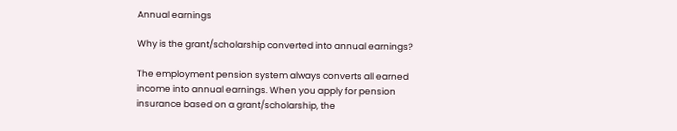Annual earnings

Why is the grant/scholarship converted into annual earnings?

The employment pension system always converts all earned income into annual earnings. When you apply for pension insurance based on a grant/scholarship, the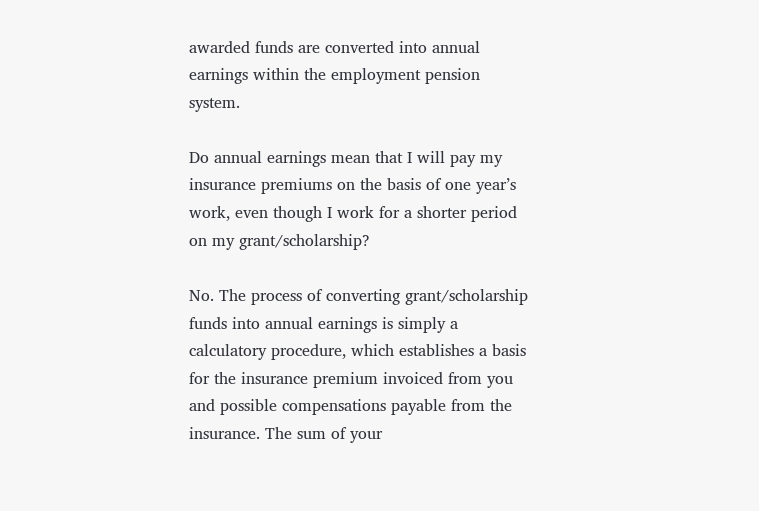awarded funds are converted into annual earnings within the employment pension system.

Do annual earnings mean that I will pay my insurance premiums on the basis of one year’s work, even though I work for a shorter period on my grant/scholarship?

No. The process of converting grant/scholarship funds into annual earnings is simply a calculatory procedure, which establishes a basis for the insurance premium invoiced from you and possible compensations payable from the insurance. The sum of your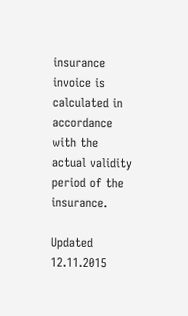insurance invoice is calculated in accordance with the actual validity period of the insurance.

Updated 12.11.2015